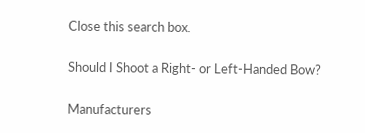Close this search box.

Should I Shoot a Right- or Left-Handed Bow?

Manufacturers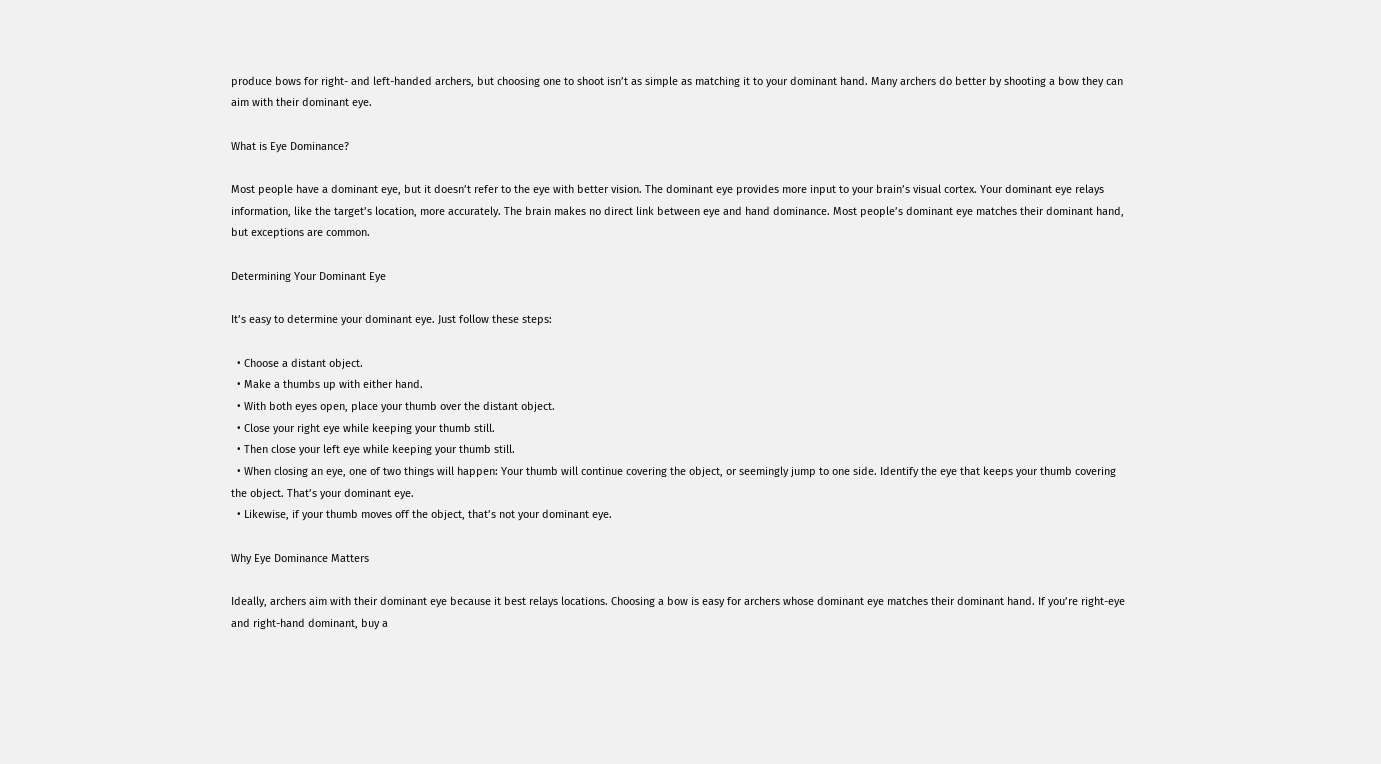produce bows for right- and left-handed archers, but choosing one to shoot isn’t as simple as matching it to your dominant hand. Many archers do better by shooting a bow they can aim with their dominant eye.

What is Eye Dominance?

Most people have a dominant eye, but it doesn’t refer to the eye with better vision. The dominant eye provides more input to your brain’s visual cortex. Your dominant eye relays information, like the target’s location, more accurately. The brain makes no direct link between eye and hand dominance. Most people’s dominant eye matches their dominant hand, but exceptions are common.

Determining Your Dominant Eye

It’s easy to determine your dominant eye. Just follow these steps:

  • Choose a distant object.
  • Make a thumbs up with either hand.
  • With both eyes open, place your thumb over the distant object.
  • Close your right eye while keeping your thumb still.
  • Then close your left eye while keeping your thumb still.
  • When closing an eye, one of two things will happen: Your thumb will continue covering the object, or seemingly jump to one side. Identify the eye that keeps your thumb covering the object. That’s your dominant eye.
  • Likewise, if your thumb moves off the object, that’s not your dominant eye.

Why Eye Dominance Matters

Ideally, archers aim with their dominant eye because it best relays locations. Choosing a bow is easy for archers whose dominant eye matches their dominant hand. If you’re right-eye and right-hand dominant, buy a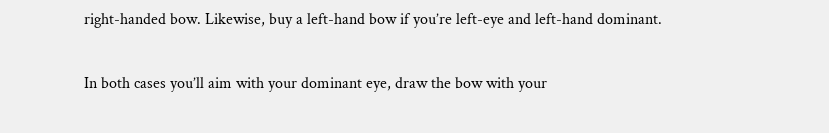right-handed bow. Likewise, buy a left-hand bow if you’re left-eye and left-hand dominant.

In both cases you’ll aim with your dominant eye, draw the bow with your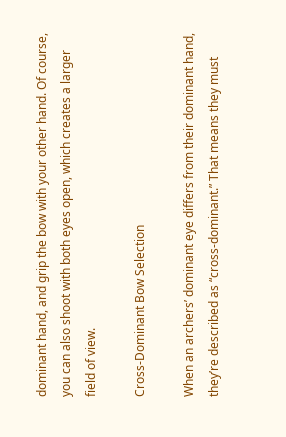dominant hand, and grip the bow with your other hand. Of course, you can also shoot with both eyes open, which creates a larger field of view.

Cross-Dominant Bow Selection

When an archers’ dominant eye differs from their dominant hand, they’re described as “cross-dominant.” That means they must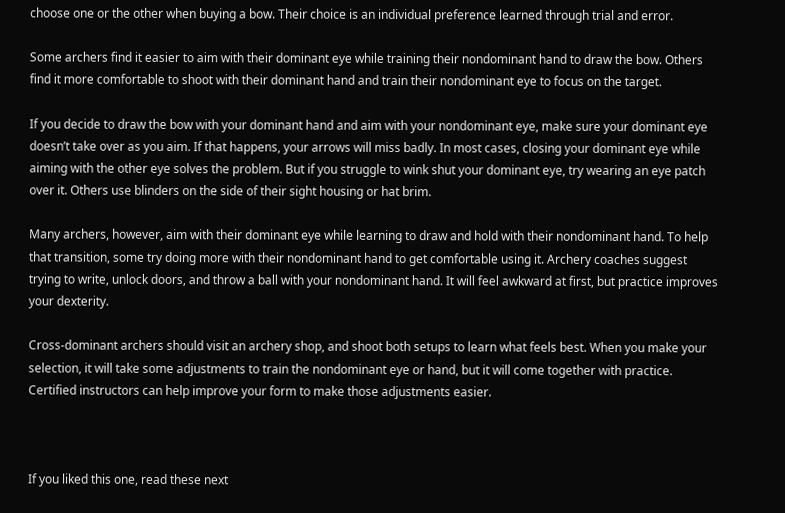choose one or the other when buying a bow. Their choice is an individual preference learned through trial and error.

Some archers find it easier to aim with their dominant eye while training their nondominant hand to draw the bow. Others find it more comfortable to shoot with their dominant hand and train their nondominant eye to focus on the target.

If you decide to draw the bow with your dominant hand and aim with your nondominant eye, make sure your dominant eye doesn’t take over as you aim. If that happens, your arrows will miss badly. In most cases, closing your dominant eye while aiming with the other eye solves the problem. But if you struggle to wink shut your dominant eye, try wearing an eye patch over it. Others use blinders on the side of their sight housing or hat brim.

Many archers, however, aim with their dominant eye while learning to draw and hold with their nondominant hand. To help that transition, some try doing more with their nondominant hand to get comfortable using it. Archery coaches suggest trying to write, unlock doors, and throw a ball with your nondominant hand. It will feel awkward at first, but practice improves your dexterity.

Cross-dominant archers should visit an archery shop, and shoot both setups to learn what feels best. When you make your selection, it will take some adjustments to train the nondominant eye or hand, but it will come together with practice. Certified instructors can help improve your form to make those adjustments easier.



If you liked this one, read these next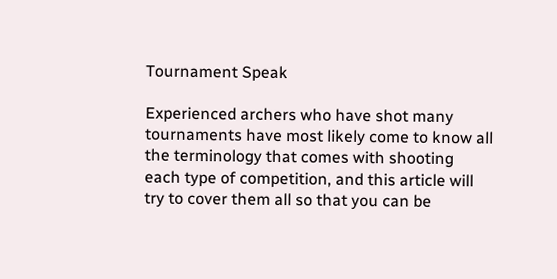Tournament Speak

Experienced archers who have shot many tournaments have most likely come to know all the terminology that comes with shooting each type of competition, and this article will try to cover them all so that you can be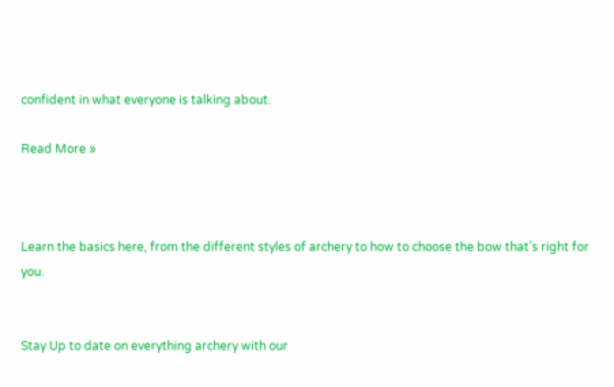confident in what everyone is talking about.

Read More »



Learn the basics here, from the different styles of archery to how to choose the bow that’s right for you.


Stay Up to date on everything archery with our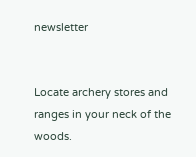newsletter


Locate archery stores and ranges in your neck of the woods.